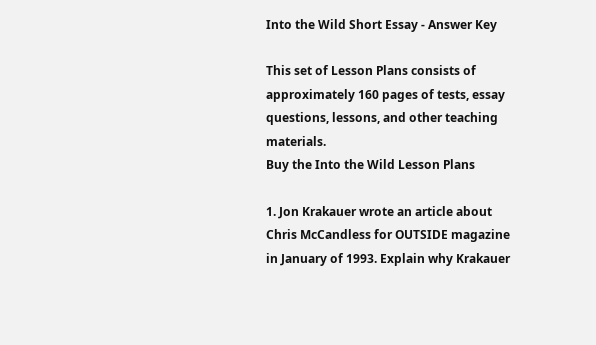Into the Wild Short Essay - Answer Key

This set of Lesson Plans consists of approximately 160 pages of tests, essay questions, lessons, and other teaching materials.
Buy the Into the Wild Lesson Plans

1. Jon Krakauer wrote an article about Chris McCandless for OUTSIDE magazine in January of 1993. Explain why Krakauer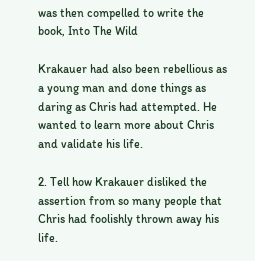was then compelled to write the book, Into The Wild

Krakauer had also been rebellious as a young man and done things as daring as Chris had attempted. He wanted to learn more about Chris and validate his life.

2. Tell how Krakauer disliked the assertion from so many people that Chris had foolishly thrown away his life.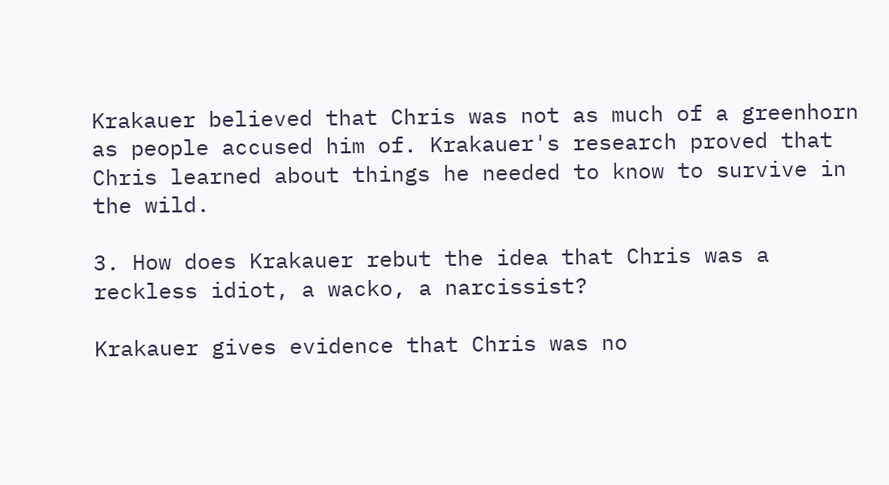Krakauer believed that Chris was not as much of a greenhorn as people accused him of. Krakauer's research proved that Chris learned about things he needed to know to survive in the wild.

3. How does Krakauer rebut the idea that Chris was a reckless idiot, a wacko, a narcissist?

Krakauer gives evidence that Chris was no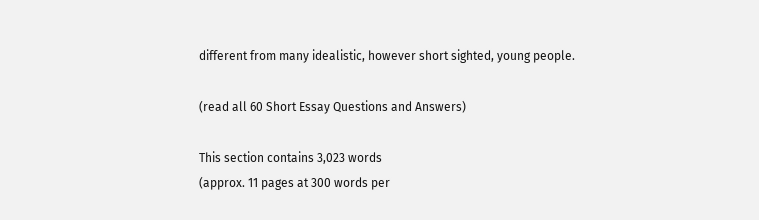different from many idealistic, however short sighted, young people.

(read all 60 Short Essay Questions and Answers)

This section contains 3,023 words
(approx. 11 pages at 300 words per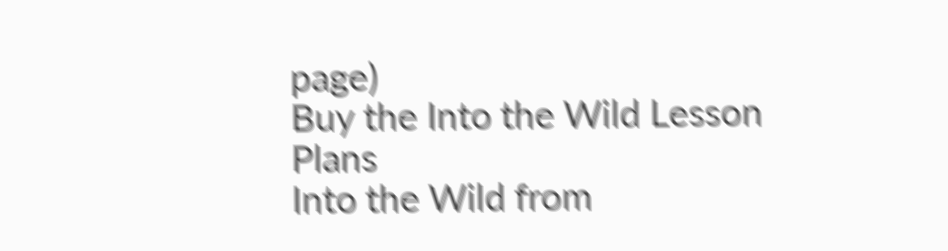page)
Buy the Into the Wild Lesson Plans
Into the Wild from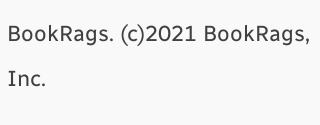BookRags. (c)2021 BookRags, Inc.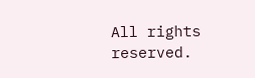All rights reserved.